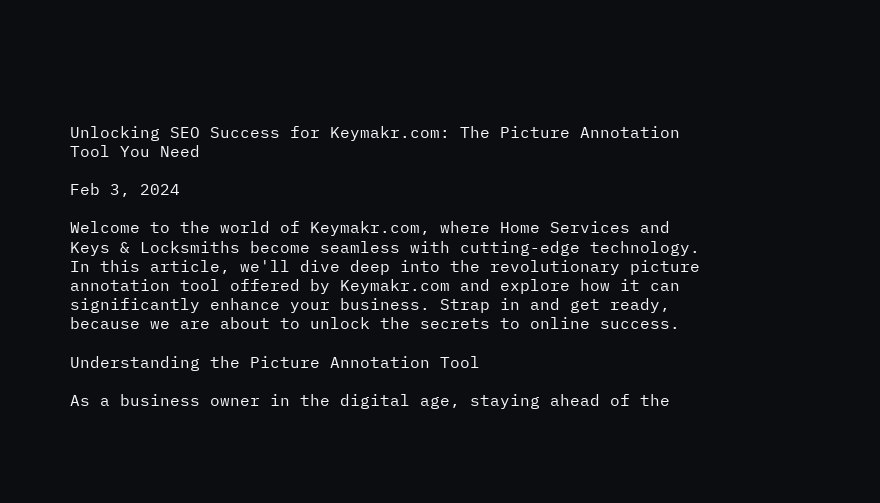Unlocking SEO Success for Keymakr.com: The Picture Annotation Tool You Need

Feb 3, 2024

Welcome to the world of Keymakr.com, where Home Services and Keys & Locksmiths become seamless with cutting-edge technology. In this article, we'll dive deep into the revolutionary picture annotation tool offered by Keymakr.com and explore how it can significantly enhance your business. Strap in and get ready, because we are about to unlock the secrets to online success.

Understanding the Picture Annotation Tool

As a business owner in the digital age, staying ahead of the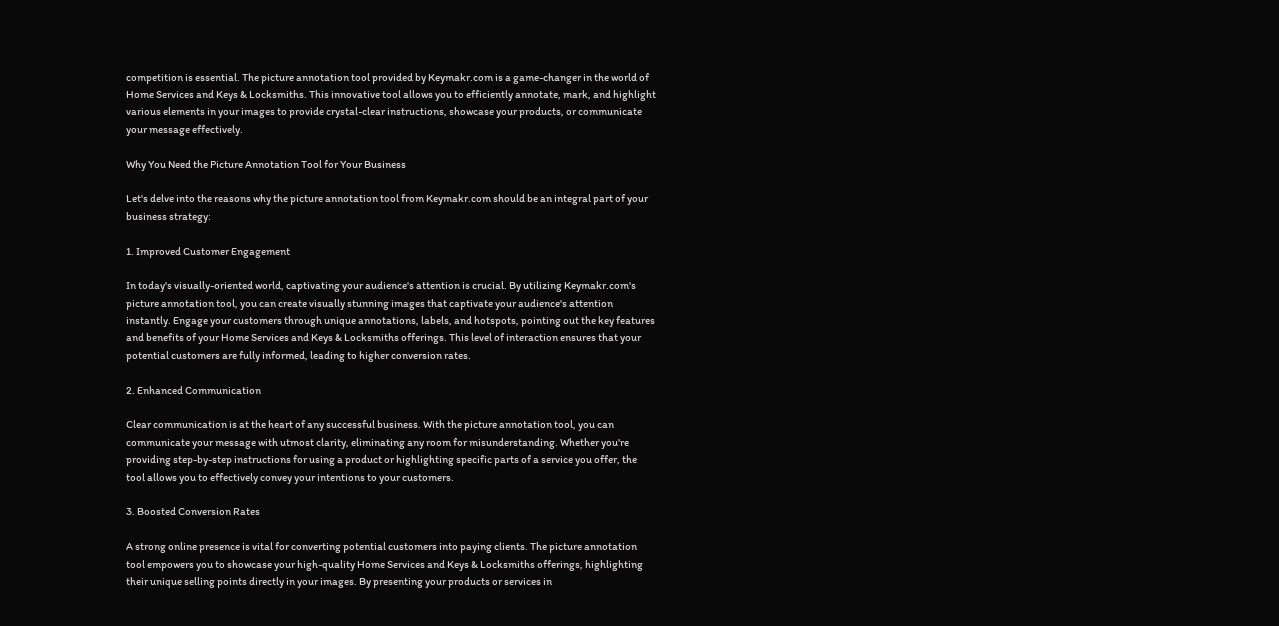competition is essential. The picture annotation tool provided by Keymakr.com is a game-changer in the world of Home Services and Keys & Locksmiths. This innovative tool allows you to efficiently annotate, mark, and highlight various elements in your images to provide crystal-clear instructions, showcase your products, or communicate your message effectively.

Why You Need the Picture Annotation Tool for Your Business

Let's delve into the reasons why the picture annotation tool from Keymakr.com should be an integral part of your business strategy:

1. Improved Customer Engagement

In today's visually-oriented world, captivating your audience's attention is crucial. By utilizing Keymakr.com's picture annotation tool, you can create visually stunning images that captivate your audience's attention instantly. Engage your customers through unique annotations, labels, and hotspots, pointing out the key features and benefits of your Home Services and Keys & Locksmiths offerings. This level of interaction ensures that your potential customers are fully informed, leading to higher conversion rates.

2. Enhanced Communication

Clear communication is at the heart of any successful business. With the picture annotation tool, you can communicate your message with utmost clarity, eliminating any room for misunderstanding. Whether you're providing step-by-step instructions for using a product or highlighting specific parts of a service you offer, the tool allows you to effectively convey your intentions to your customers.

3. Boosted Conversion Rates

A strong online presence is vital for converting potential customers into paying clients. The picture annotation tool empowers you to showcase your high-quality Home Services and Keys & Locksmiths offerings, highlighting their unique selling points directly in your images. By presenting your products or services in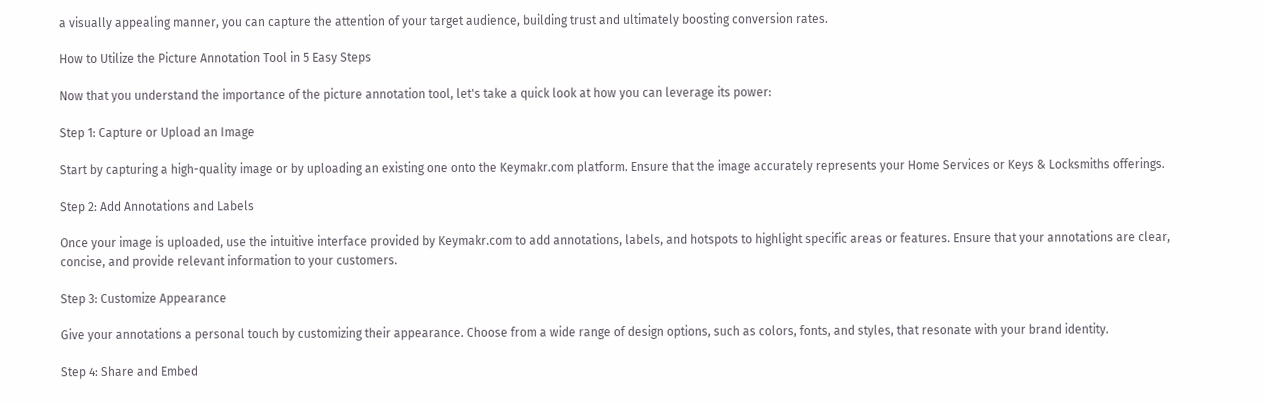a visually appealing manner, you can capture the attention of your target audience, building trust and ultimately boosting conversion rates.

How to Utilize the Picture Annotation Tool in 5 Easy Steps

Now that you understand the importance of the picture annotation tool, let's take a quick look at how you can leverage its power:

Step 1: Capture or Upload an Image

Start by capturing a high-quality image or by uploading an existing one onto the Keymakr.com platform. Ensure that the image accurately represents your Home Services or Keys & Locksmiths offerings.

Step 2: Add Annotations and Labels

Once your image is uploaded, use the intuitive interface provided by Keymakr.com to add annotations, labels, and hotspots to highlight specific areas or features. Ensure that your annotations are clear, concise, and provide relevant information to your customers.

Step 3: Customize Appearance

Give your annotations a personal touch by customizing their appearance. Choose from a wide range of design options, such as colors, fonts, and styles, that resonate with your brand identity.

Step 4: Share and Embed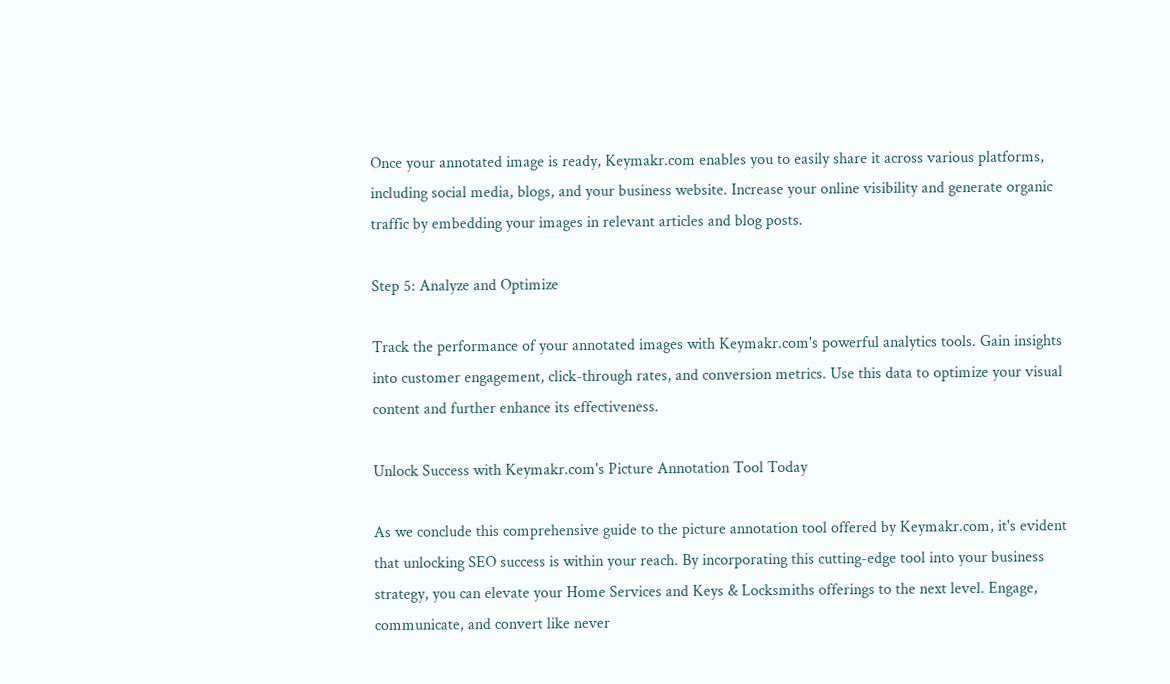Once your annotated image is ready, Keymakr.com enables you to easily share it across various platforms, including social media, blogs, and your business website. Increase your online visibility and generate organic traffic by embedding your images in relevant articles and blog posts.

Step 5: Analyze and Optimize

Track the performance of your annotated images with Keymakr.com's powerful analytics tools. Gain insights into customer engagement, click-through rates, and conversion metrics. Use this data to optimize your visual content and further enhance its effectiveness.

Unlock Success with Keymakr.com's Picture Annotation Tool Today

As we conclude this comprehensive guide to the picture annotation tool offered by Keymakr.com, it's evident that unlocking SEO success is within your reach. By incorporating this cutting-edge tool into your business strategy, you can elevate your Home Services and Keys & Locksmiths offerings to the next level. Engage, communicate, and convert like never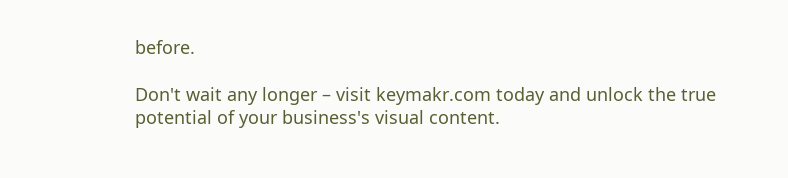before.

Don't wait any longer – visit keymakr.com today and unlock the true potential of your business's visual content.